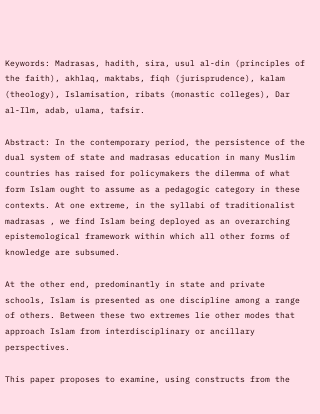Keywords: Madrasas, hadith, sira, usul al-din (principles of the faith), akhlaq, maktabs, fiqh (jurisprudence), kalam (theology), Islamisation, ribats (monastic colleges), Dar al-Ilm, adab, ulama, tafsir.

Abstract: In the contemporary period, the persistence of the dual system of state and madrasas education in many Muslim countries has raised for policymakers the dilemma of what form Islam ought to assume as a pedagogic category in these contexts. At one extreme, in the syllabi of traditionalist madrasas , we find Islam being deployed as an overarching epistemological framework within which all other forms of knowledge are subsumed.

At the other end, predominantly in state and private schools, Islam is presented as one discipline among a range of others. Between these two extremes lie other modes that approach Islam from interdisciplinary or ancillary perspectives.

This paper proposes to examine, using constructs from the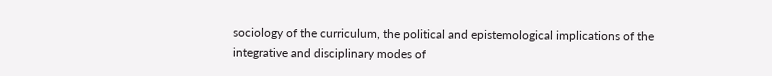sociology of the curriculum, the political and epistemological implications of the integrative and disciplinary modes of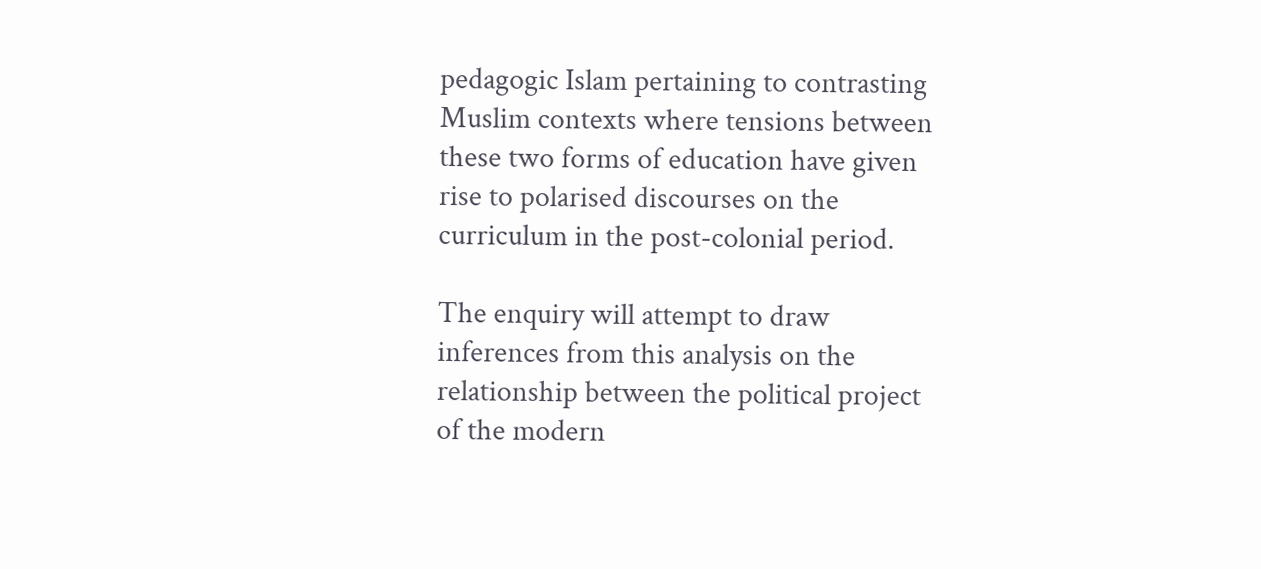pedagogic Islam pertaining to contrasting Muslim contexts where tensions between these two forms of education have given rise to polarised discourses on the curriculum in the post-colonial period.

The enquiry will attempt to draw inferences from this analysis on the relationship between the political project of the modern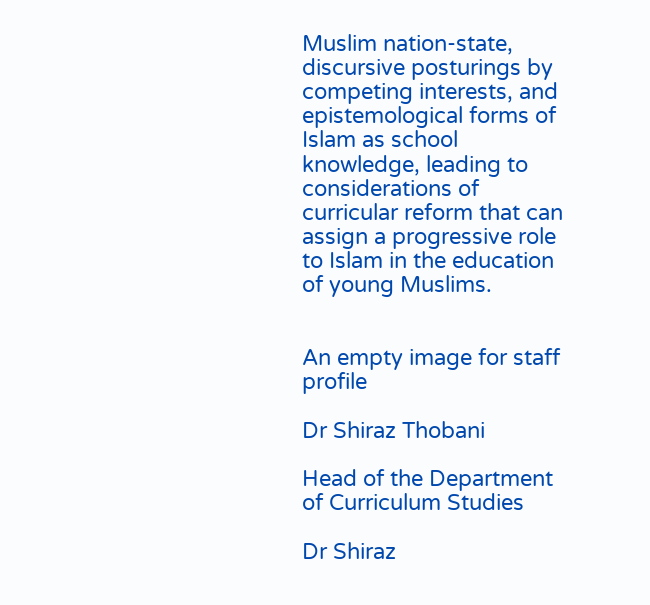Muslim nation-state, discursive posturings by competing interests, and epistemological forms of Islam as school knowledge, leading to considerations of curricular reform that can assign a progressive role to Islam in the education of young Muslims.


An empty image for staff profile

Dr Shiraz Thobani

Head of the Department of Curriculum Studies

Dr Shiraz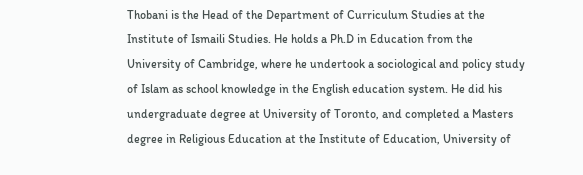Thobani is the Head of the Department of Curriculum Studies at the Institute of Ismaili Studies. He holds a Ph.D in Education from the University of Cambridge, where he undertook a sociological and policy study of Islam as school knowledge in the English education system. He did his undergraduate degree at University of Toronto, and completed a Masters degree in Religious Education at the Institute of Education, University of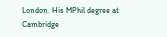London. His MPhil degree at Cambridge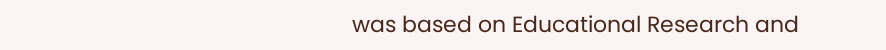was based on Educational Research and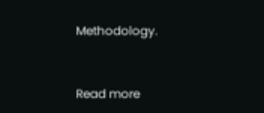Methodology.


Read more